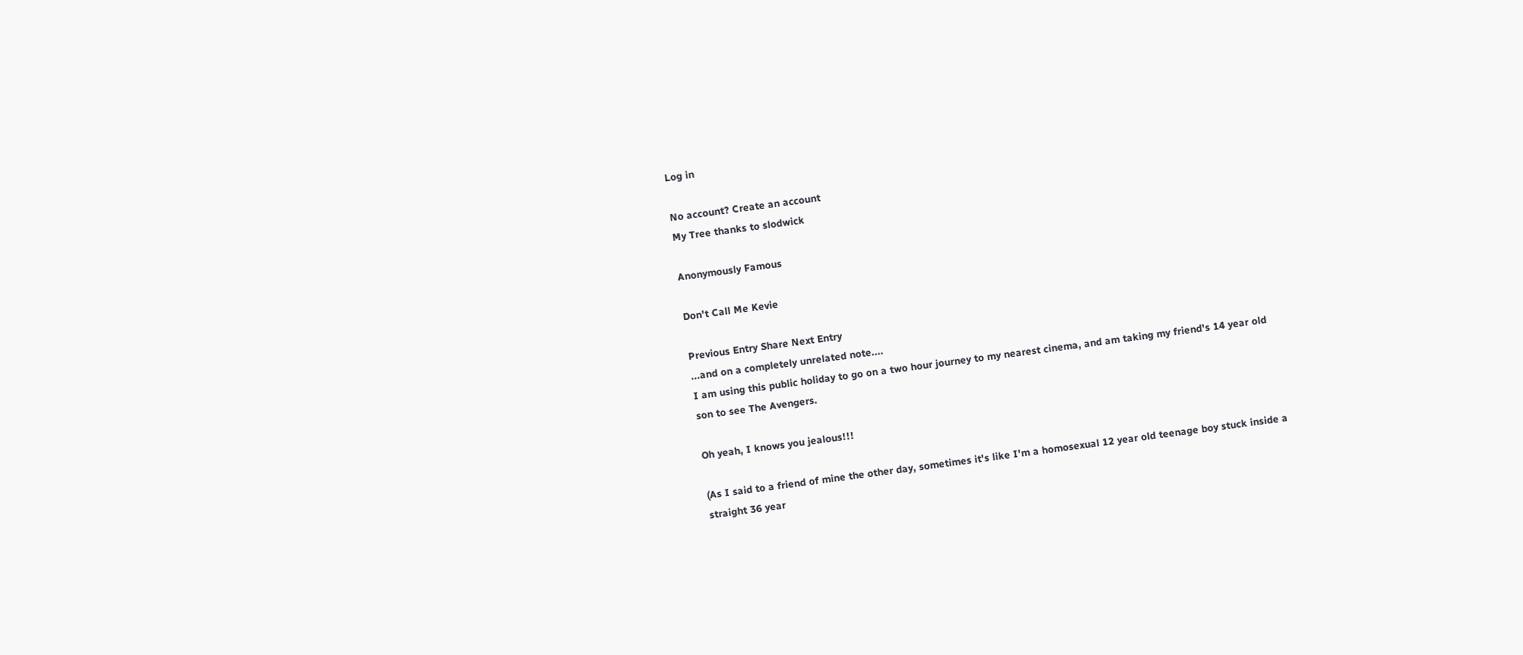Log in

No account? Create an account
My Tree thanks to slodwick

Anonymously Famous

Don't Call Me Kevie

Previous Entry Share Next Entry
...and on a completely unrelated note....
I am using this public holiday to go on a two hour journey to my nearest cinema, and am taking my friend's 14 year old son to see The Avengers.

Oh yeah, I knows you jealous!!!

(As I said to a friend of mine the other day, sometimes it's like I'm a homosexual 12 year old teenage boy stuck inside a straight 36 year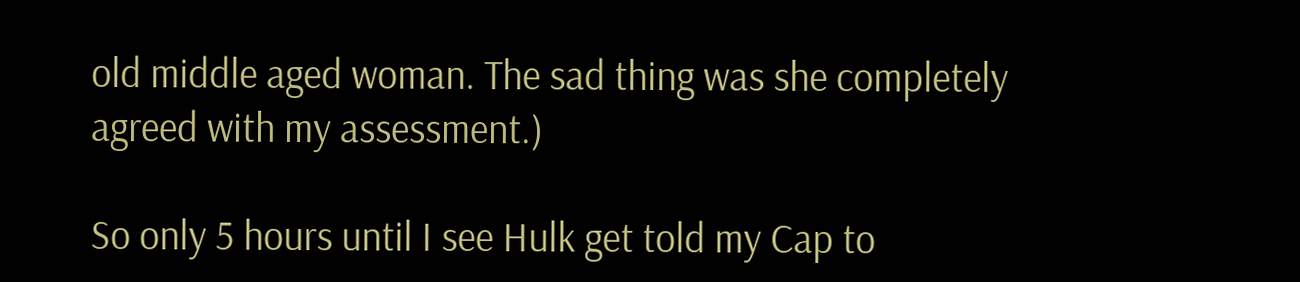old middle aged woman. The sad thing was she completely agreed with my assessment.)

So only 5 hours until I see Hulk get told my Cap to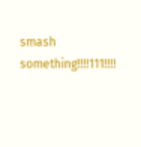smash something!!!!111!!!!